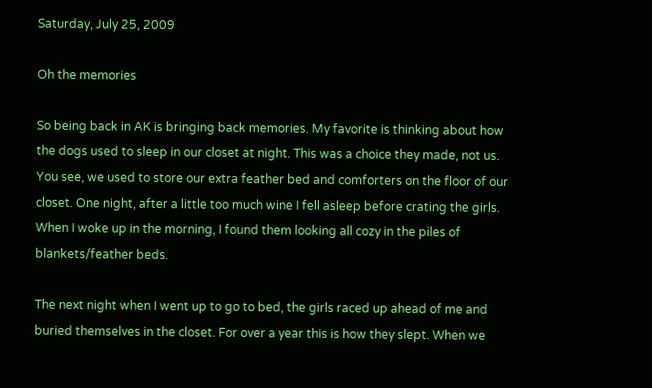Saturday, July 25, 2009

Oh the memories

So being back in AK is bringing back memories. My favorite is thinking about how the dogs used to sleep in our closet at night. This was a choice they made, not us. You see, we used to store our extra feather bed and comforters on the floor of our closet. One night, after a little too much wine I fell asleep before crating the girls. When I woke up in the morning, I found them looking all cozy in the piles of blankets/feather beds.

The next night when I went up to go to bed, the girls raced up ahead of me and buried themselves in the closet. For over a year this is how they slept. When we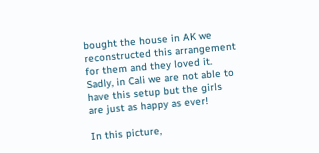bought the house in AK we reconstructed this arrangement for them and they loved it. Sadly, in Cali we are not able to have this setup but the girls are just as happy as ever!

In this picture,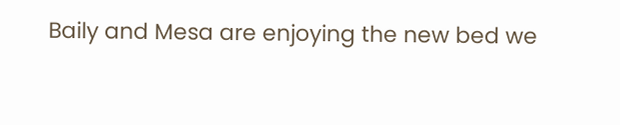Baily and Mesa are enjoying the new bed we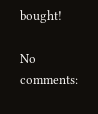bought!

No comments: